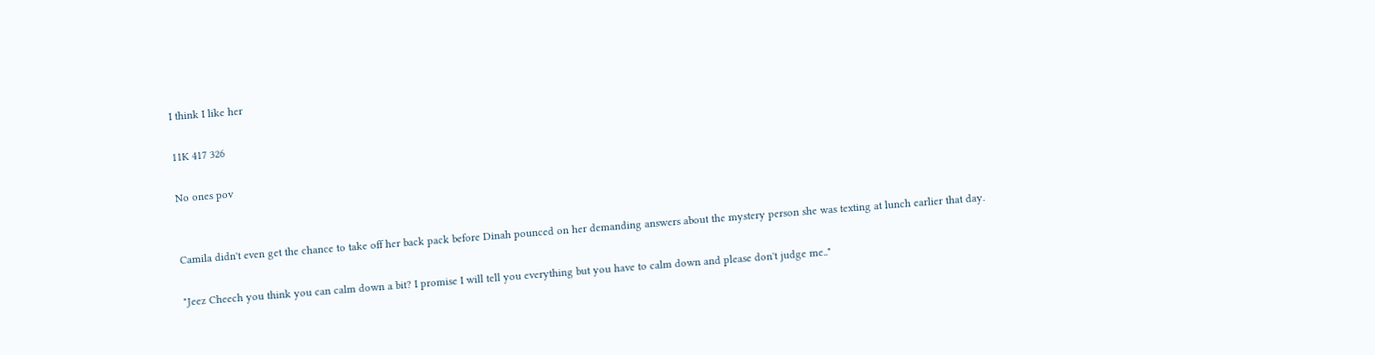I think I like her

11K 417 326

No ones pov


Camila didn't even get the chance to take off her back pack before Dinah pounced on her demanding answers about the mystery person she was texting at lunch earlier that day.

"Jeez Cheech you think you can calm down a bit? I promise I will tell you everything but you have to calm down and please don't judge me.."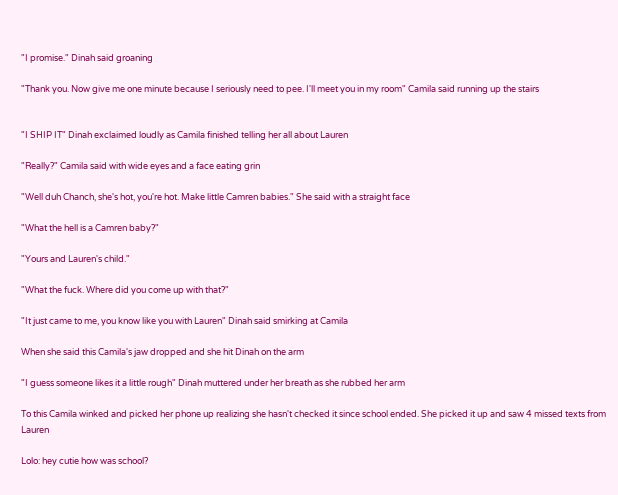"I promise." Dinah said groaning

"Thank you. Now give me one minute because I seriously need to pee. I'll meet you in my room" Camila said running up the stairs


"I SHIP IT" Dinah exclaimed loudly as Camila finished telling her all about Lauren

"Really?" Camila said with wide eyes and a face eating grin

"Well duh Chanch, she's hot, you're hot. Make little Camren babies." She said with a straight face

"What the hell is a Camren baby?"

"Yours and Lauren's child."

"What the fuck. Where did you come up with that?"

"It just came to me, you know like you with Lauren" Dinah said smirking at Camila

When she said this Camila's jaw dropped and she hit Dinah on the arm

"I guess someone likes it a little rough" Dinah muttered under her breath as she rubbed her arm

To this Camila winked and picked her phone up realizing she hasn't checked it since school ended. She picked it up and saw 4 missed texts from Lauren

Lolo: hey cutie how was school?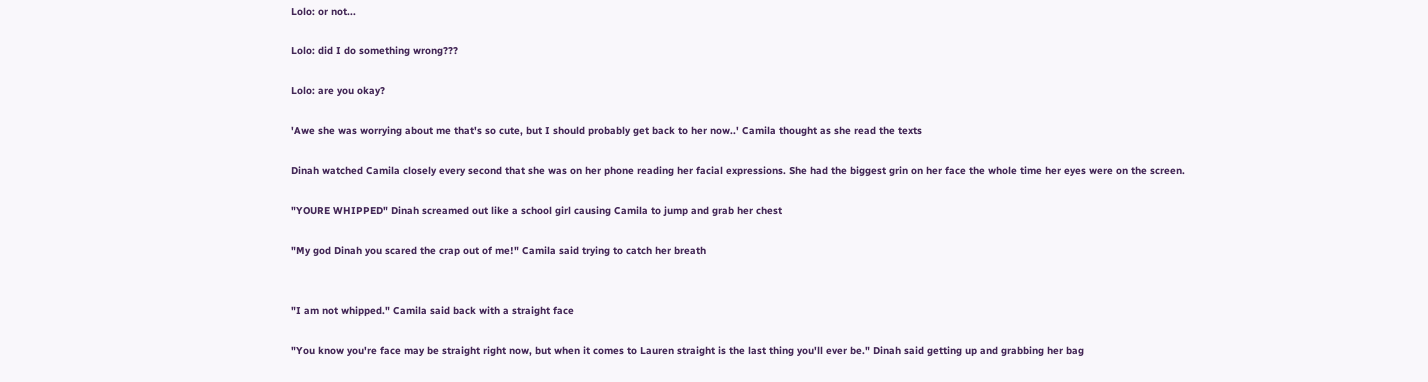Lolo: or not...

Lolo: did I do something wrong???

Lolo: are you okay?

'Awe she was worrying about me that's so cute, but I should probably get back to her now..' Camila thought as she read the texts

Dinah watched Camila closely every second that she was on her phone reading her facial expressions. She had the biggest grin on her face the whole time her eyes were on the screen.

"YOURE WHIPPED" Dinah screamed out like a school girl causing Camila to jump and grab her chest

"My god Dinah you scared the crap out of me!" Camila said trying to catch her breath


"I am not whipped." Camila said back with a straight face

"You know you're face may be straight right now, but when it comes to Lauren straight is the last thing you'll ever be." Dinah said getting up and grabbing her bag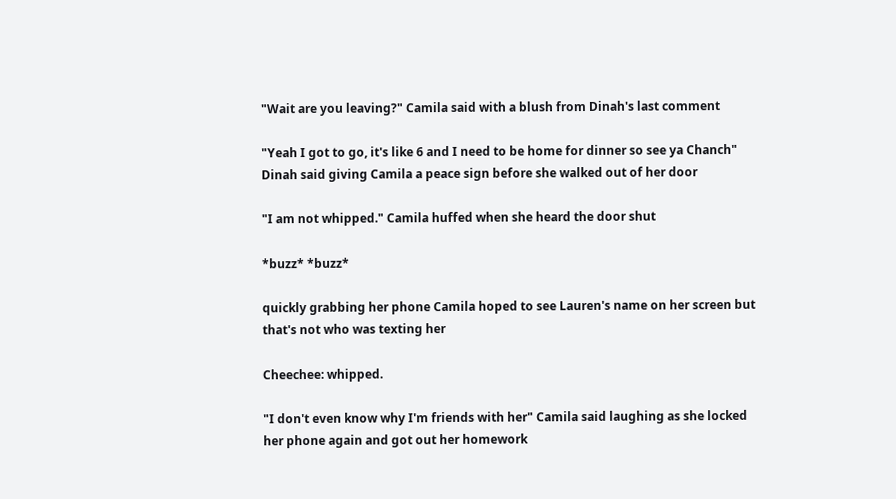"Wait are you leaving?" Camila said with a blush from Dinah's last comment

"Yeah I got to go, it's like 6 and I need to be home for dinner so see ya Chanch" Dinah said giving Camila a peace sign before she walked out of her door

"I am not whipped." Camila huffed when she heard the door shut

*buzz* *buzz*

quickly grabbing her phone Camila hoped to see Lauren's name on her screen but that's not who was texting her

Cheechee: whipped.

"I don't even know why I'm friends with her" Camila said laughing as she locked her phone again and got out her homework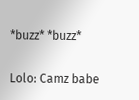*buzz* *buzz*

Lolo: Camz babe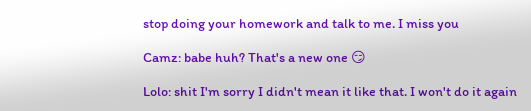stop doing your homework and talk to me. I miss you

Camz: babe huh? That's a new one 😏

Lolo: shit I'm sorry I didn't mean it like that. I won't do it again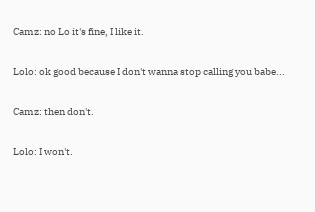Camz: no Lo it's fine, I like it.

Lolo: ok good because I don't wanna stop calling you babe...

Camz: then don't.

Lolo: I won't.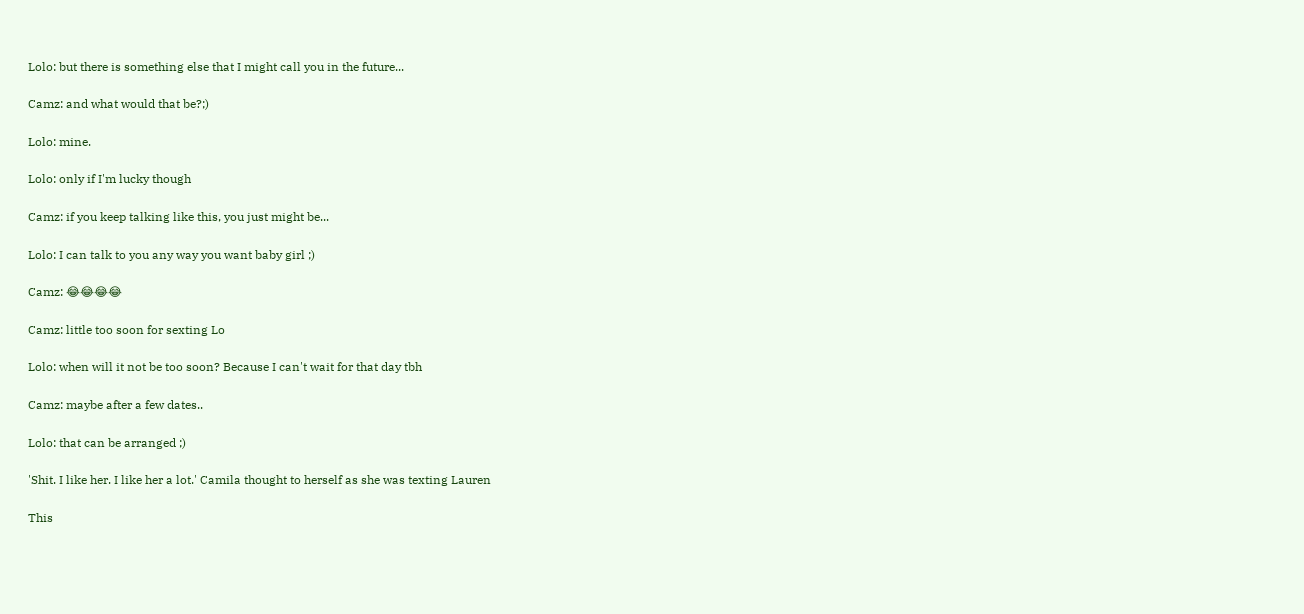Lolo: but there is something else that I might call you in the future...

Camz: and what would that be?;)

Lolo: mine.

Lolo: only if I'm lucky though

Camz: if you keep talking like this, you just might be...

Lolo: I can talk to you any way you want baby girl ;)

Camz: 😂😂😂😂

Camz: little too soon for sexting Lo

Lolo: when will it not be too soon? Because I can't wait for that day tbh

Camz: maybe after a few dates..

Lolo: that can be arranged ;)

'Shit. I like her. I like her a lot.' Camila thought to herself as she was texting Lauren

This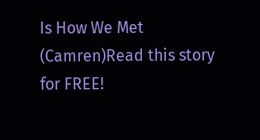Is How We Met (Camren)Read this story for FREE!